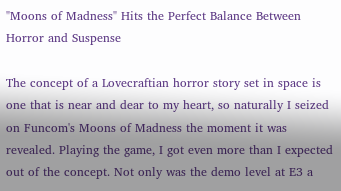"Moons of Madness" Hits the Perfect Balance Between Horror and Suspense

The concept of a Lovecraftian horror story set in space is one that is near and dear to my heart, so naturally I seized on Funcom's Moons of Madness the moment it was revealed. Playing the game, I got even more than I expected out of the concept. Not only was the demo level at E3 a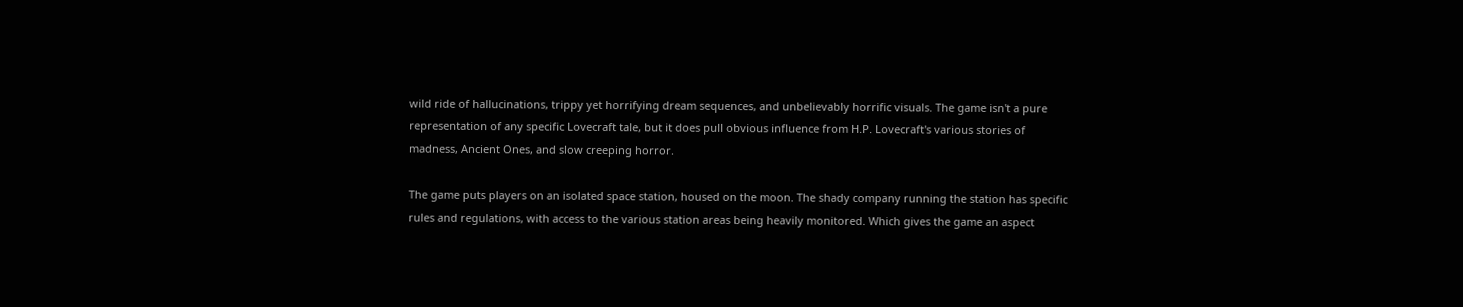wild ride of hallucinations, trippy yet horrifying dream sequences, and unbelievably horrific visuals. The game isn't a pure representation of any specific Lovecraft tale, but it does pull obvious influence from H.P. Lovecraft's various stories of madness, Ancient Ones, and slow creeping horror.

The game puts players on an isolated space station, housed on the moon. The shady company running the station has specific rules and regulations, with access to the various station areas being heavily monitored. Which gives the game an aspect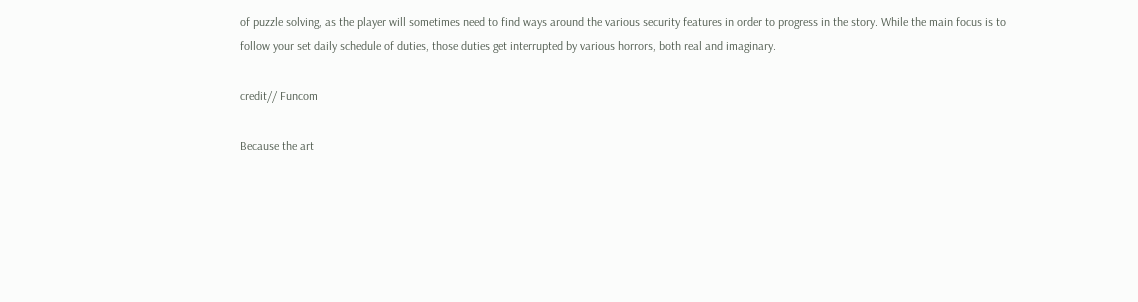of puzzle solving, as the player will sometimes need to find ways around the various security features in order to progress in the story. While the main focus is to follow your set daily schedule of duties, those duties get interrupted by various horrors, both real and imaginary.

credit// Funcom

Because the art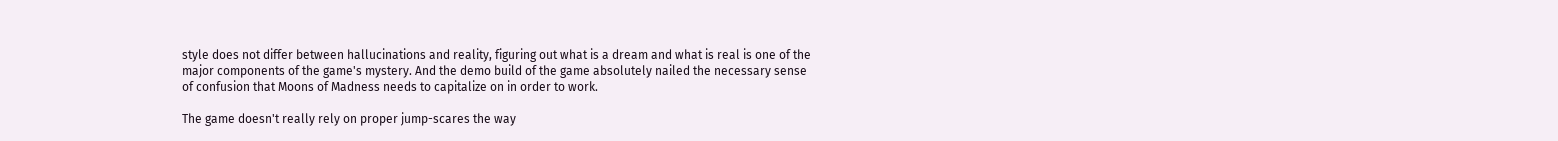style does not differ between hallucinations and reality, figuring out what is a dream and what is real is one of the major components of the game's mystery. And the demo build of the game absolutely nailed the necessary sense of confusion that Moons of Madness needs to capitalize on in order to work.

The game doesn't really rely on proper jump-scares the way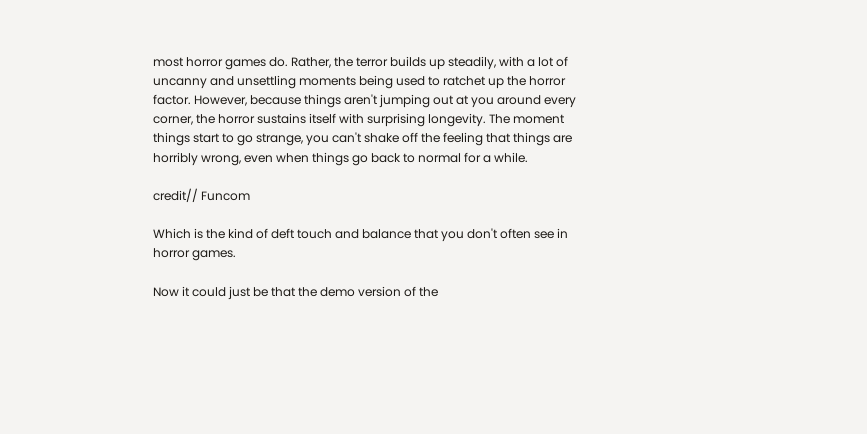most horror games do. Rather, the terror builds up steadily, with a lot of uncanny and unsettling moments being used to ratchet up the horror factor. However, because things aren't jumping out at you around every corner, the horror sustains itself with surprising longevity. The moment things start to go strange, you can't shake off the feeling that things are horribly wrong, even when things go back to normal for a while.

credit// Funcom

Which is the kind of deft touch and balance that you don't often see in horror games.

Now it could just be that the demo version of the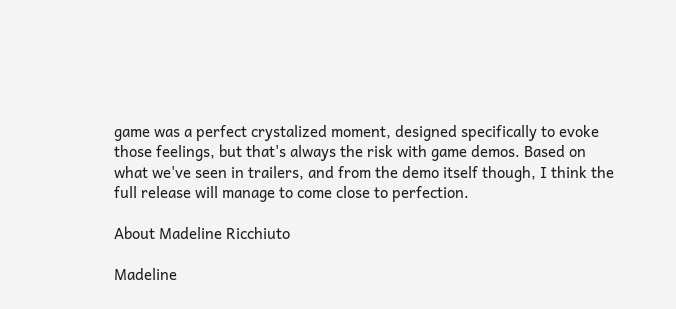game was a perfect crystalized moment, designed specifically to evoke those feelings, but that's always the risk with game demos. Based on what we've seen in trailers, and from the demo itself though, I think the full release will manage to come close to perfection.

About Madeline Ricchiuto

Madeline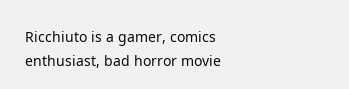Ricchiuto is a gamer, comics enthusiast, bad horror movie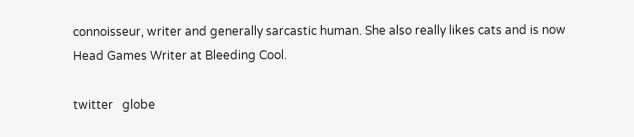connoisseur, writer and generally sarcastic human. She also really likes cats and is now Head Games Writer at Bleeding Cool.

twitter   globe